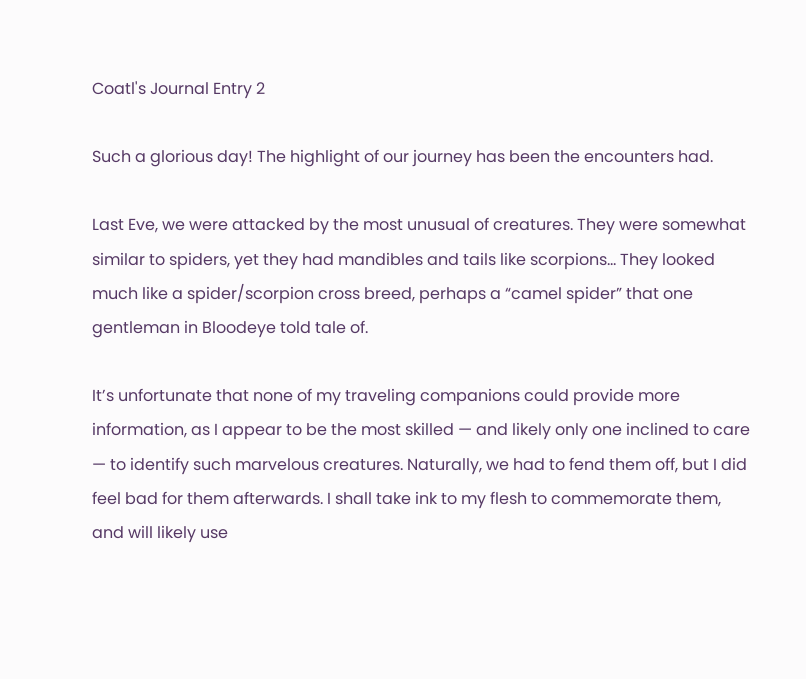Coatl's Journal Entry 2

Such a glorious day! The highlight of our journey has been the encounters had.

Last Eve, we were attacked by the most unusual of creatures. They were somewhat similar to spiders, yet they had mandibles and tails like scorpions… They looked much like a spider/scorpion cross breed, perhaps a “camel spider” that one gentleman in Bloodeye told tale of.

It’s unfortunate that none of my traveling companions could provide more information, as I appear to be the most skilled — and likely only one inclined to care — to identify such marvelous creatures. Naturally, we had to fend them off, but I did feel bad for them afterwards. I shall take ink to my flesh to commemorate them, and will likely use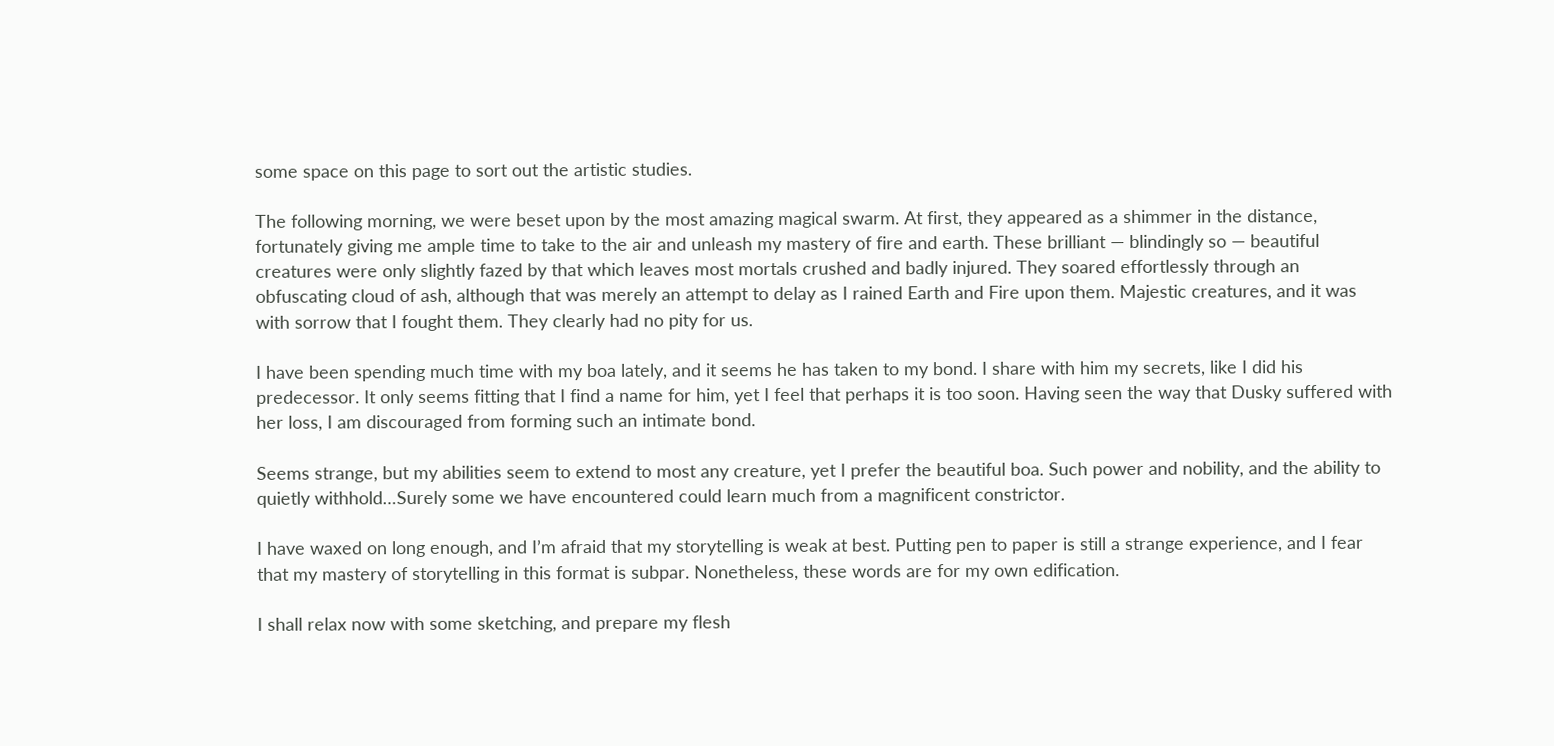some space on this page to sort out the artistic studies.

The following morning, we were beset upon by the most amazing magical swarm. At first, they appeared as a shimmer in the distance, fortunately giving me ample time to take to the air and unleash my mastery of fire and earth. These brilliant — blindingly so — beautiful creatures were only slightly fazed by that which leaves most mortals crushed and badly injured. They soared effortlessly through an obfuscating cloud of ash, although that was merely an attempt to delay as I rained Earth and Fire upon them. Majestic creatures, and it was with sorrow that I fought them. They clearly had no pity for us.

I have been spending much time with my boa lately, and it seems he has taken to my bond. I share with him my secrets, like I did his predecessor. It only seems fitting that I find a name for him, yet I feel that perhaps it is too soon. Having seen the way that Dusky suffered with her loss, I am discouraged from forming such an intimate bond.

Seems strange, but my abilities seem to extend to most any creature, yet I prefer the beautiful boa. Such power and nobility, and the ability to quietly withhold…Surely some we have encountered could learn much from a magnificent constrictor.

I have waxed on long enough, and I’m afraid that my storytelling is weak at best. Putting pen to paper is still a strange experience, and I fear that my mastery of storytelling in this format is subpar. Nonetheless, these words are for my own edification.

I shall relax now with some sketching, and prepare my flesh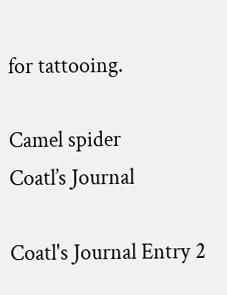for tattooing.

Camel spider
Coatl’s Journal

Coatl's Journal Entry 2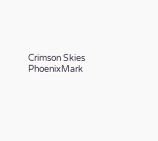Crimson Skies PhoenixMark